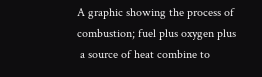A graphic showing the process of combustion; fuel plus oxygen plus
 a source of heat combine to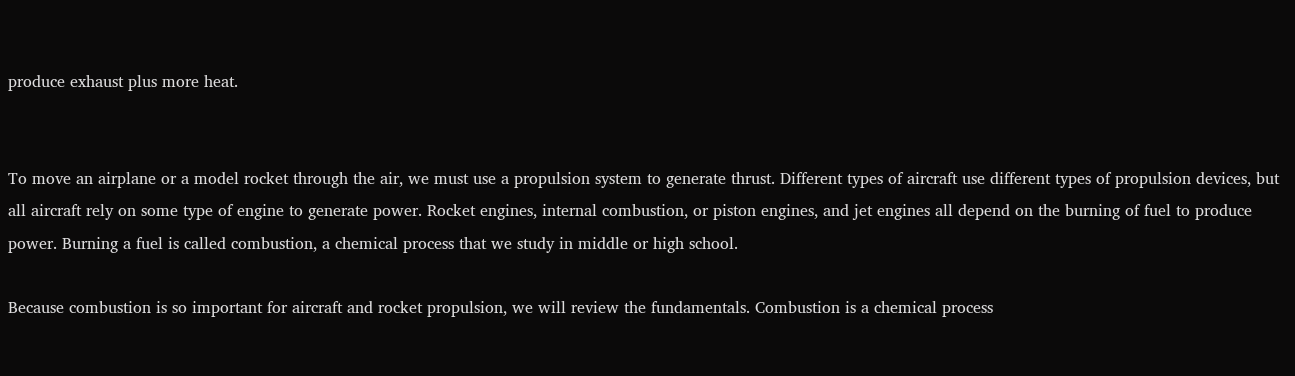produce exhaust plus more heat.


To move an airplane or a model rocket through the air, we must use a propulsion system to generate thrust. Different types of aircraft use different types of propulsion devices, but all aircraft rely on some type of engine to generate power. Rocket engines, internal combustion, or piston engines, and jet engines all depend on the burning of fuel to produce power. Burning a fuel is called combustion, a chemical process that we study in middle or high school.

Because combustion is so important for aircraft and rocket propulsion, we will review the fundamentals. Combustion is a chemical process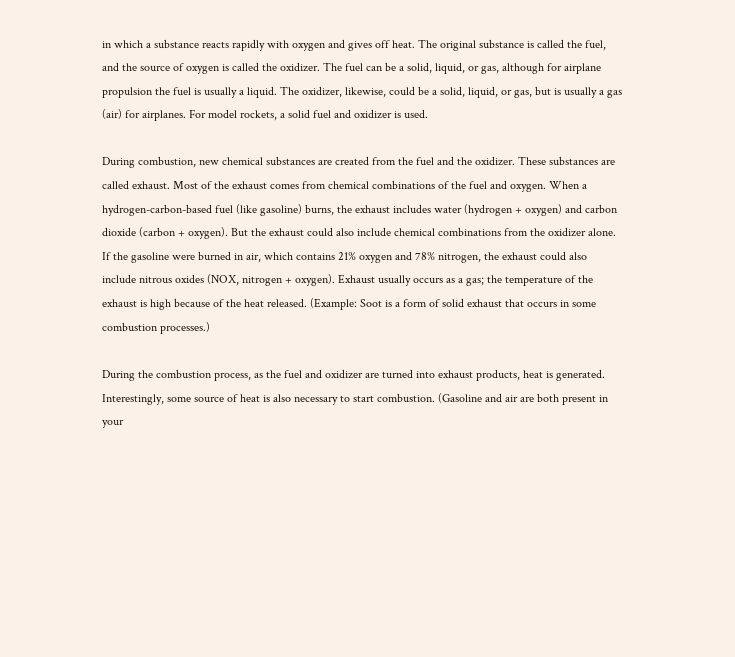in which a substance reacts rapidly with oxygen and gives off heat. The original substance is called the fuel, and the source of oxygen is called the oxidizer. The fuel can be a solid, liquid, or gas, although for airplane propulsion the fuel is usually a liquid. The oxidizer, likewise, could be a solid, liquid, or gas, but is usually a gas (air) for airplanes. For model rockets, a solid fuel and oxidizer is used.

During combustion, new chemical substances are created from the fuel and the oxidizer. These substances are called exhaust. Most of the exhaust comes from chemical combinations of the fuel and oxygen. When a hydrogen-carbon-based fuel (like gasoline) burns, the exhaust includes water (hydrogen + oxygen) and carbon dioxide (carbon + oxygen). But the exhaust could also include chemical combinations from the oxidizer alone. If the gasoline were burned in air, which contains 21% oxygen and 78% nitrogen, the exhaust could also include nitrous oxides (NOX, nitrogen + oxygen). Exhaust usually occurs as a gas; the temperature of the exhaust is high because of the heat released. (Example: Soot is a form of solid exhaust that occurs in some combustion processes.)

During the combustion process, as the fuel and oxidizer are turned into exhaust products, heat is generated. Interestingly, some source of heat is also necessary to start combustion. (Gasoline and air are both present in your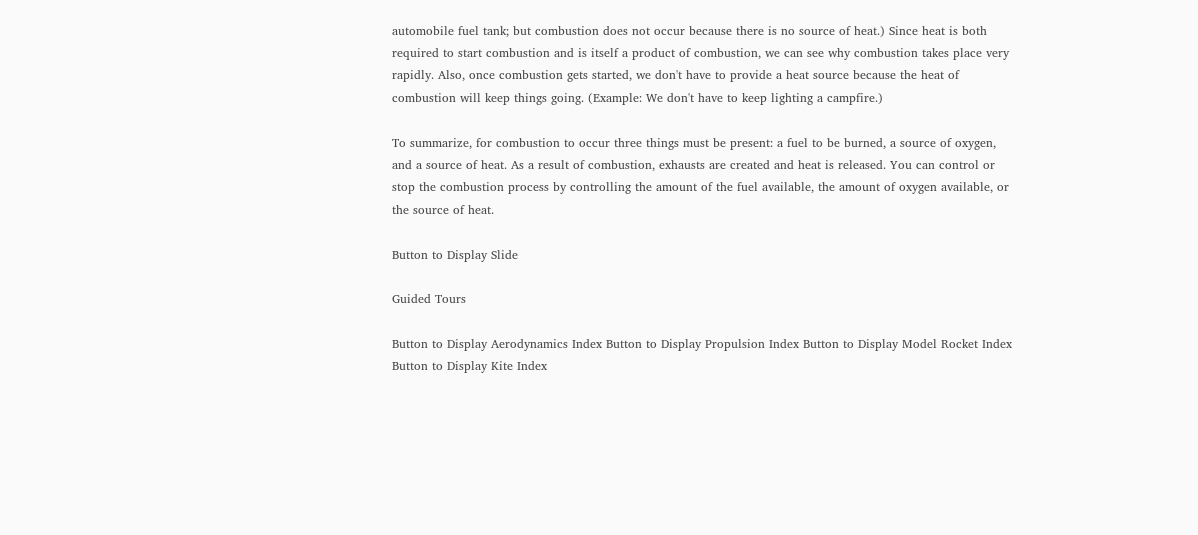automobile fuel tank; but combustion does not occur because there is no source of heat.) Since heat is both required to start combustion and is itself a product of combustion, we can see why combustion takes place very rapidly. Also, once combustion gets started, we don't have to provide a heat source because the heat of combustion will keep things going. (Example: We don't have to keep lighting a campfire.)

To summarize, for combustion to occur three things must be present: a fuel to be burned, a source of oxygen, and a source of heat. As a result of combustion, exhausts are created and heat is released. You can control or stop the combustion process by controlling the amount of the fuel available, the amount of oxygen available, or the source of heat.

Button to Display Slide

Guided Tours

Button to Display Aerodynamics Index Button to Display Propulsion Index Button to Display Model Rocket Index Button to Display Kite Index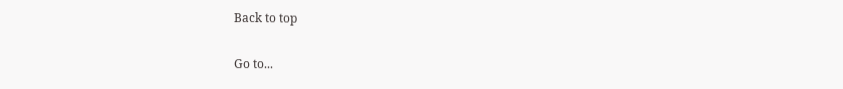Back to top

Go to...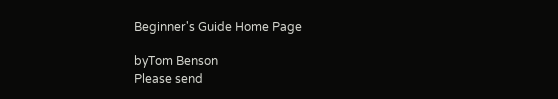Beginner's Guide Home Page

byTom Benson
Please send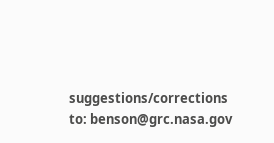suggestions/corrections to: benson@grc.nasa.gov